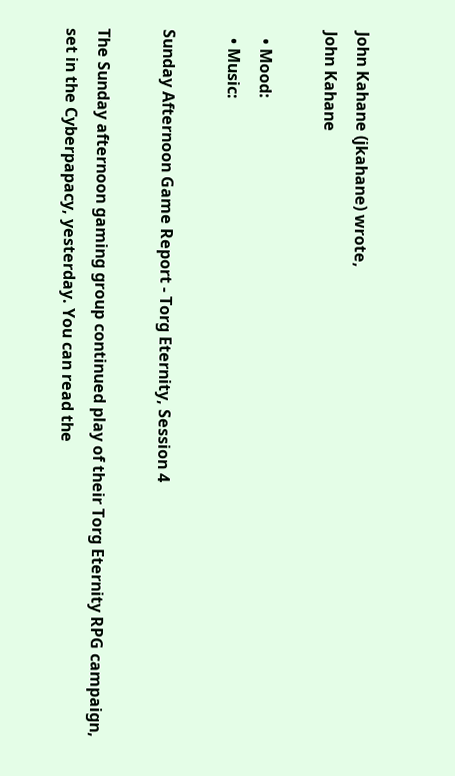John Kahane (jkahane) wrote,
John Kahane

  • Mood:
  • Music:

Sunday Afternoon Game Report - Torg Eternity, Session 4

The Sunday afternoon gaming group continued play of their Torg Eternity RPG campaign, set in the Cyberpapacy, yesterday. You can read the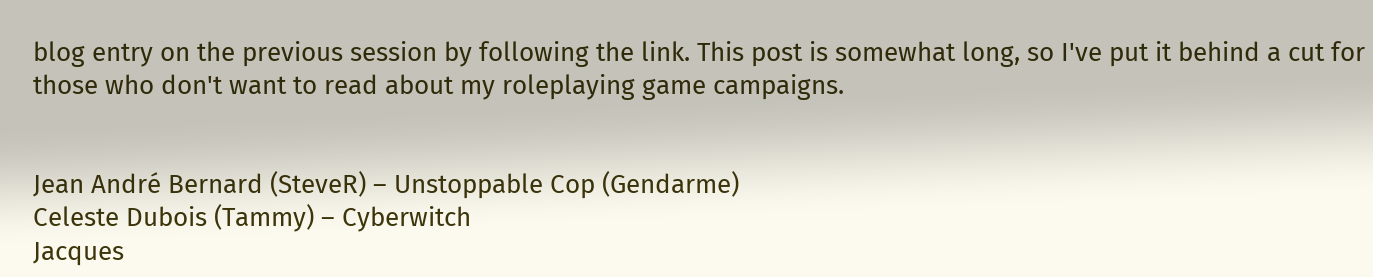blog entry on the previous session by following the link. This post is somewhat long, so I've put it behind a cut for those who don't want to read about my roleplaying game campaigns.


Jean André Bernard (SteveR) – Unstoppable Cop (Gendarme)
Celeste Dubois (Tammy) – Cyberwitch
Jacques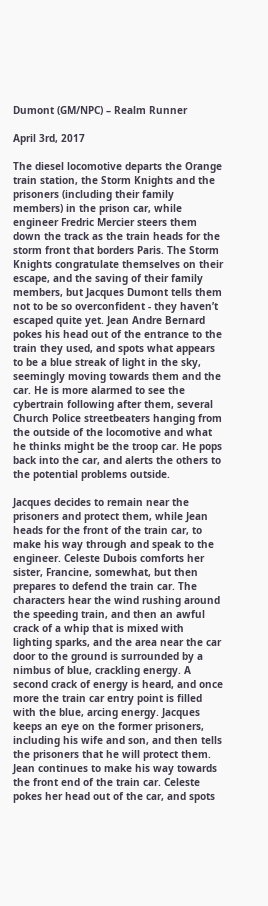Dumont (GM/NPC) – Realm Runner

April 3rd, 2017

The diesel locomotive departs the Orange train station, the Storm Knights and the prisoners (including their family members) in the prison car, while engineer Fredric Mercier steers them down the track as the train heads for the storm front that borders Paris. The Storm Knights congratulate themselves on their escape, and the saving of their family members, but Jacques Dumont tells them not to be so overconfident - they haven’t escaped quite yet. Jean Andre Bernard pokes his head out of the entrance to the train they used, and spots what appears to be a blue streak of light in the sky, seemingly moving towards them and the car. He is more alarmed to see the cybertrain following after them, several Church Police streetbeaters hanging from the outside of the locomotive and what he thinks might be the troop car. He pops back into the car, and alerts the others to the potential problems outside.

Jacques decides to remain near the prisoners and protect them, while Jean heads for the front of the train car, to make his way through and speak to the engineer. Celeste Dubois comforts her sister, Francine, somewhat, but then prepares to defend the train car. The characters hear the wind rushing around the speeding train, and then an awful crack of a whip that is mixed with lighting sparks, and the area near the car door to the ground is surrounded by a nimbus of blue, crackling energy. A second crack of energy is heard, and once more the train car entry point is filled with the blue, arcing energy. Jacques keeps an eye on the former prisoners, including his wife and son, and then tells the prisoners that he will protect them. Jean continues to make his way towards the front end of the train car. Celeste pokes her head out of the car, and spots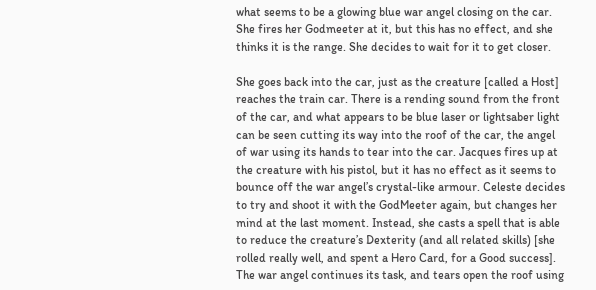what seems to be a glowing blue war angel closing on the car. She fires her Godmeeter at it, but this has no effect, and she thinks it is the range. She decides to wait for it to get closer.

She goes back into the car, just as the creature [called a Host] reaches the train car. There is a rending sound from the front of the car, and what appears to be blue laser or lightsaber light can be seen cutting its way into the roof of the car, the angel of war using its hands to tear into the car. Jacques fires up at the creature with his pistol, but it has no effect as it seems to bounce off the war angel’s crystal-like armour. Celeste decides to try and shoot it with the GodMeeter again, but changes her mind at the last moment. Instead, she casts a spell that is able to reduce the creature’s Dexterity (and all related skills) [she rolled really well, and spent a Hero Card, for a Good success]. The war angel continues its task, and tears open the roof using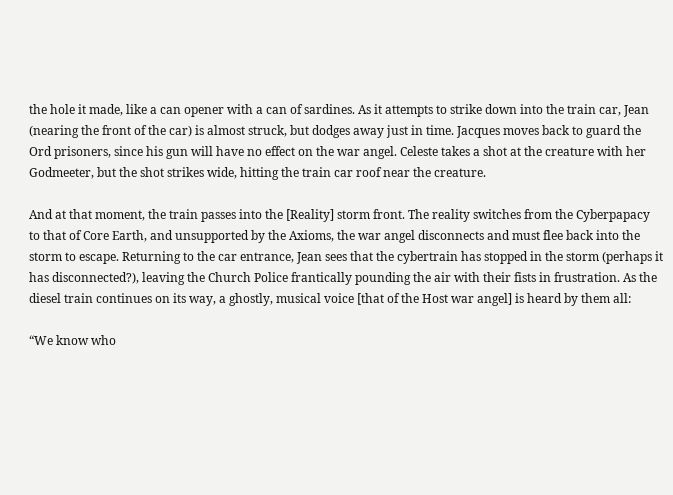the hole it made, like a can opener with a can of sardines. As it attempts to strike down into the train car, Jean (nearing the front of the car) is almost struck, but dodges away just in time. Jacques moves back to guard the Ord prisoners, since his gun will have no effect on the war angel. Celeste takes a shot at the creature with her Godmeeter, but the shot strikes wide, hitting the train car roof near the creature.

And at that moment, the train passes into the [Reality] storm front. The reality switches from the Cyberpapacy to that of Core Earth, and unsupported by the Axioms, the war angel disconnects and must flee back into the storm to escape. Returning to the car entrance, Jean sees that the cybertrain has stopped in the storm (perhaps it has disconnected?), leaving the Church Police frantically pounding the air with their fists in frustration. As the diesel train continues on its way, a ghostly, musical voice [that of the Host war angel] is heard by them all:

“We know who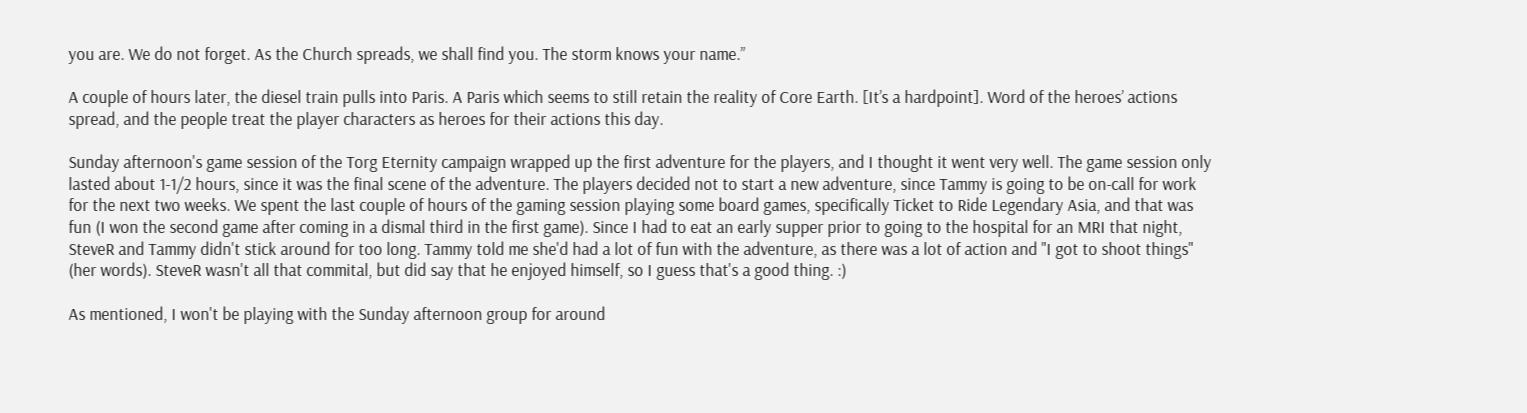you are. We do not forget. As the Church spreads, we shall find you. The storm knows your name.”

A couple of hours later, the diesel train pulls into Paris. A Paris which seems to still retain the reality of Core Earth. [It’s a hardpoint]. Word of the heroes’ actions spread, and the people treat the player characters as heroes for their actions this day.

Sunday afternoon's game session of the Torg Eternity campaign wrapped up the first adventure for the players, and I thought it went very well. The game session only lasted about 1-1/2 hours, since it was the final scene of the adventure. The players decided not to start a new adventure, since Tammy is going to be on-call for work for the next two weeks. We spent the last couple of hours of the gaming session playing some board games, specifically Ticket to Ride Legendary Asia, and that was fun (I won the second game after coming in a dismal third in the first game). Since I had to eat an early supper prior to going to the hospital for an MRI that night, SteveR and Tammy didn't stick around for too long. Tammy told me she'd had a lot of fun with the adventure, as there was a lot of action and "I got to shoot things" (her words). SteveR wasn't all that commital, but did say that he enjoyed himself, so I guess that's a good thing. :)

As mentioned, I won't be playing with the Sunday afternoon group for around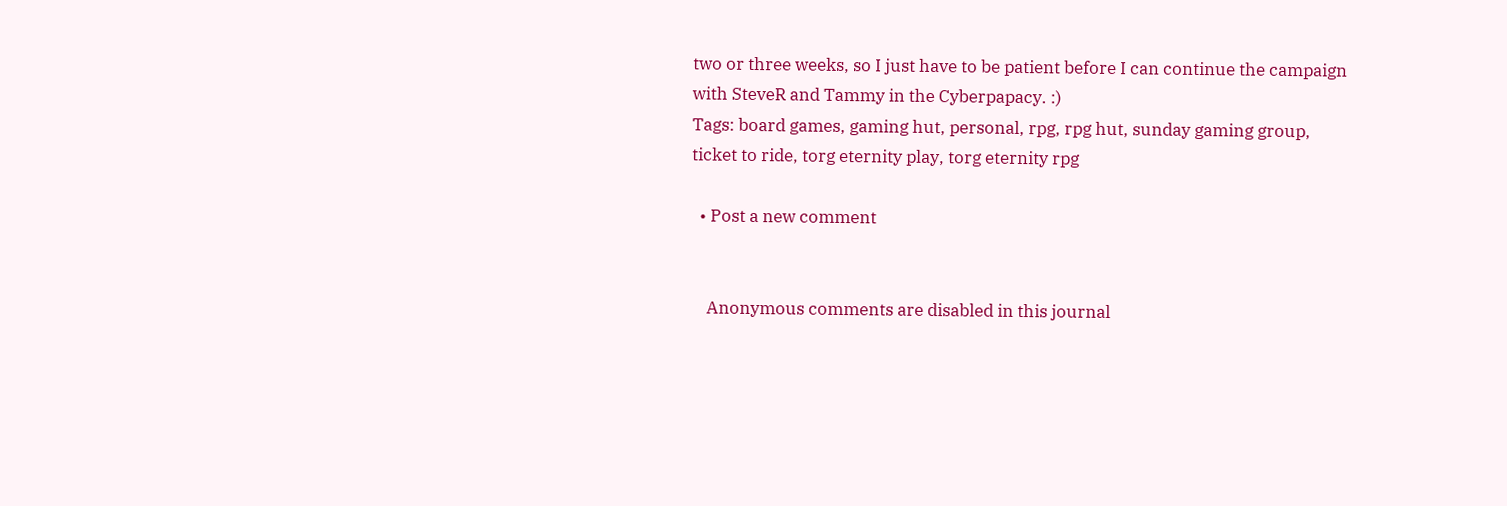two or three weeks, so I just have to be patient before I can continue the campaign with SteveR and Tammy in the Cyberpapacy. :)
Tags: board games, gaming hut, personal, rpg, rpg hut, sunday gaming group, ticket to ride, torg eternity play, torg eternity rpg

  • Post a new comment


    Anonymous comments are disabled in this journal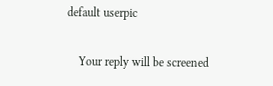default userpic

    Your reply will be screened